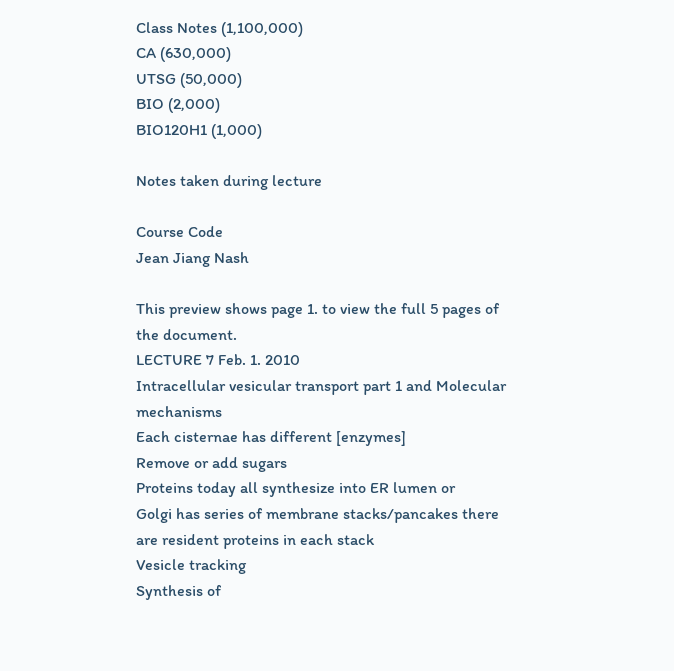Class Notes (1,100,000)
CA (630,000)
UTSG (50,000)
BIO (2,000)
BIO120H1 (1,000)

Notes taken during lecture

Course Code
Jean Jiang Nash

This preview shows page 1. to view the full 5 pages of the document.
LECTURE 7 Feb. 1. 2010
Intracellular vesicular transport part 1 and Molecular mechanisms
Each cisternae has different [enzymes]
Remove or add sugars
Proteins today all synthesize into ER lumen or
Golgi has series of membrane stacks/pancakes there are resident proteins in each stack
Vesicle tracking
Synthesis of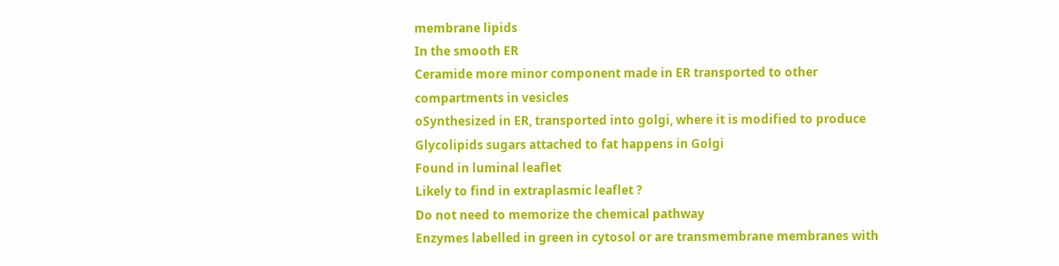membrane lipids
In the smooth ER
Ceramide more minor component made in ER transported to other
compartments in vesicles
oSynthesized in ER, transported into golgi, where it is modified to produce
Glycolipids sugars attached to fat happens in Golgi
Found in luminal leaflet
Likely to find in extraplasmic leaflet ?
Do not need to memorize the chemical pathway
Enzymes labelled in green in cytosol or are transmembrane membranes with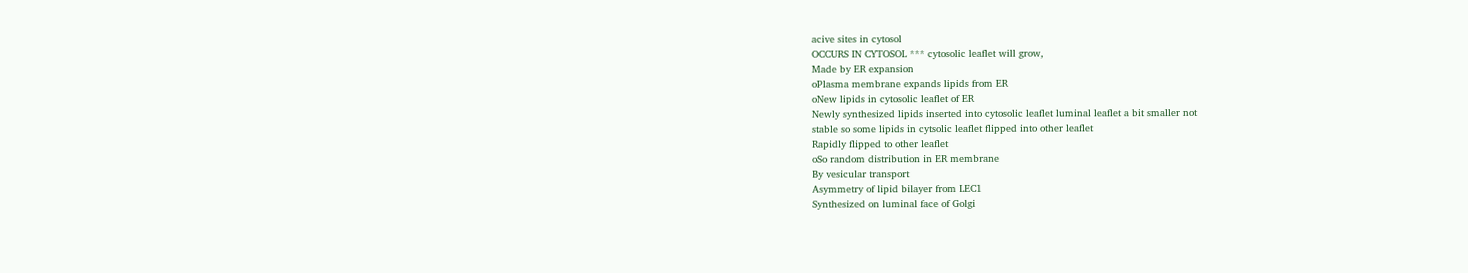acive sites in cytosol
OCCURS IN CYTOSOL *** cytosolic leaflet will grow,
Made by ER expansion
oPlasma membrane expands lipids from ER
oNew lipids in cytosolic leaflet of ER
Newly synthesized lipids inserted into cytosolic leaflet luminal leaflet a bit smaller not
stable so some lipids in cytsolic leaflet flipped into other leaflet
Rapidly flipped to other leaflet
oSo random distribution in ER membrane
By vesicular transport
Asymmetry of lipid bilayer from LEC1
Synthesized on luminal face of Golgi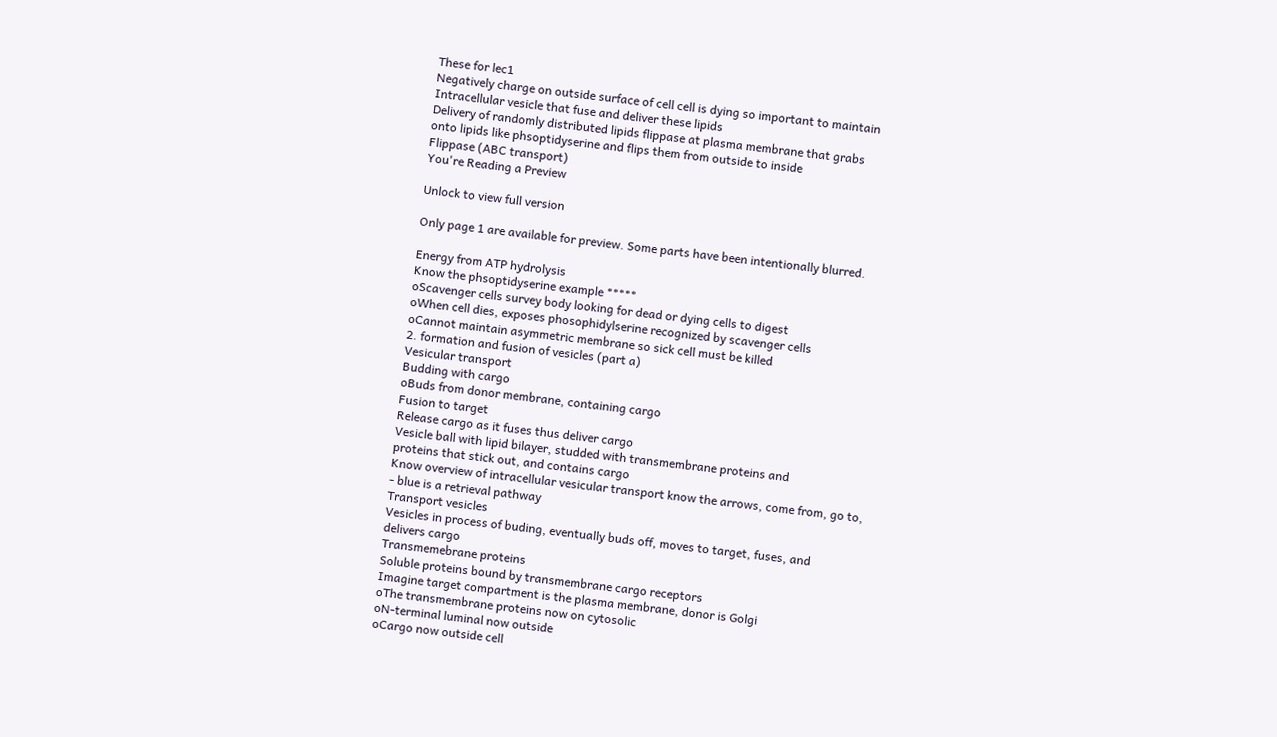These for lec1
Negatively charge on outside surface of cell cell is dying so important to maintain
Intracellular vesicle that fuse and deliver these lipids
Delivery of randomly distributed lipids flippase at plasma membrane that grabs
onto lipids like phsoptidyserine and flips them from outside to inside
Flippase (ABC transport)
You're Reading a Preview

Unlock to view full version

Only page 1 are available for preview. Some parts have been intentionally blurred.

Energy from ATP hydrolysis
Know the phsoptidyserine example *****
oScavenger cells survey body looking for dead or dying cells to digest
oWhen cell dies, exposes phosophidylserine recognized by scavenger cells
oCannot maintain asymmetric membrane so sick cell must be killed
2. formation and fusion of vesicles (part a)
Vesicular transport
Budding with cargo
oBuds from donor membrane, containing cargo
Fusion to target
Release cargo as it fuses thus deliver cargo
Vesicle ball with lipid bilayer, studded with transmembrane proteins and
proteins that stick out, and contains cargo
Know overview of intracellular vesicular transport know the arrows, come from, go to,
- blue is a retrieval pathway
Transport vesicles
Vesicles in process of buding, eventually buds off, moves to target, fuses, and
delivers cargo
Transmemebrane proteins
Soluble proteins bound by transmembrane cargo receptors
Imagine target compartment is the plasma membrane, donor is Golgi
oThe transmembrane proteins now on cytosolic
oN-terminal luminal now outside
oCargo now outside cell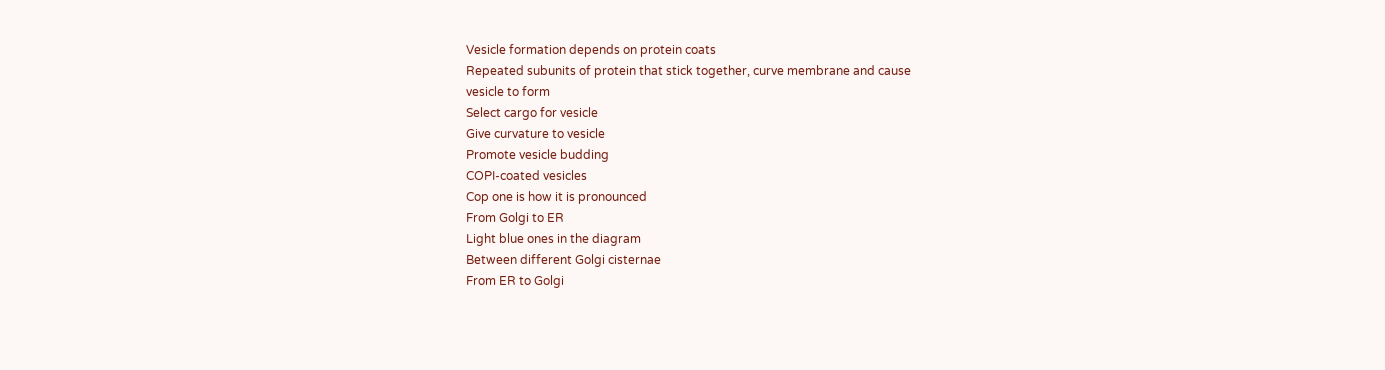Vesicle formation depends on protein coats
Repeated subunits of protein that stick together, curve membrane and cause
vesicle to form
Select cargo for vesicle
Give curvature to vesicle
Promote vesicle budding
COPI-coated vesicles
Cop one is how it is pronounced
From Golgi to ER
Light blue ones in the diagram
Between different Golgi cisternae
From ER to Golgi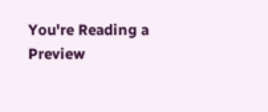You're Reading a Preview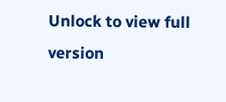Unlock to view full version